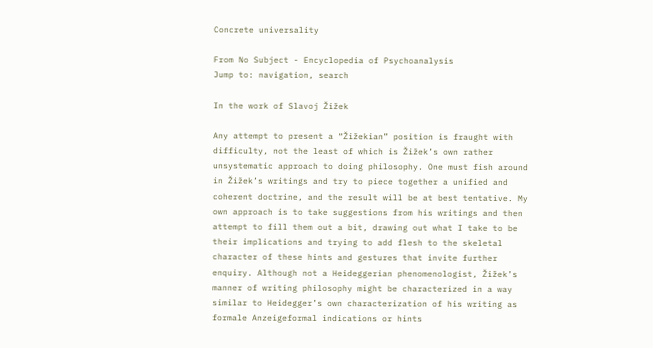Concrete universality

From No Subject - Encyclopedia of Psychoanalysis
Jump to: navigation, search

In the work of Slavoj Žižek

Any attempt to present a “Žižekian” position is fraught with difficulty, not the least of which is Žižek’s own rather unsystematic approach to doing philosophy. One must fish around in Žižek’s writings and try to piece together a unified and coherent doctrine, and the result will be at best tentative. My own approach is to take suggestions from his writings and then attempt to fill them out a bit, drawing out what I take to be their implications and trying to add flesh to the skeletal character of these hints and gestures that invite further enquiry. Although not a Heideggerian phenomenologist, Žižek’s manner of writing philosophy might be characterized in a way similar to Heidegger’s own characterization of his writing as formale Anzeigeformal indications or hints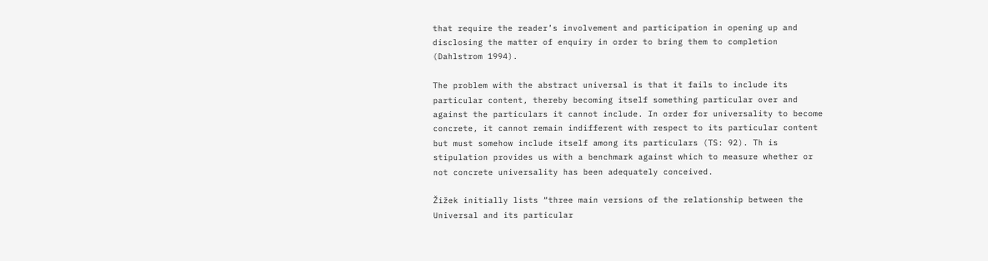that require the reader’s involvement and participation in opening up and disclosing the matter of enquiry in order to bring them to completion (Dahlstrom 1994).

The problem with the abstract universal is that it fails to include its particular content, thereby becoming itself something particular over and against the particulars it cannot include. In order for universality to become concrete, it cannot remain indifferent with respect to its particular content but must somehow include itself among its particulars (TS: 92). Th is stipulation provides us with a benchmark against which to measure whether or not concrete universality has been adequately conceived.

Žižek initially lists “three main versions of the relationship between the Universal and its particular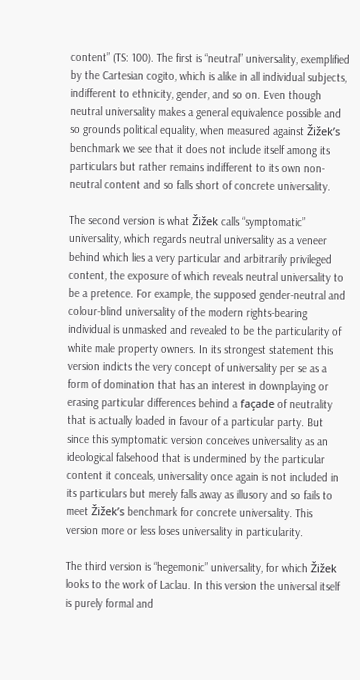content” (TS: 100). The first is “neutral” universality, exemplified by the Cartesian cogito, which is alike in all individual subjects, indifferent to ethnicity, gender, and so on. Even though neutral universality makes a general equivalence possible and so grounds political equality, when measured against Žižek’s benchmark we see that it does not include itself among its particulars but rather remains indifferent to its own non-neutral content and so falls short of concrete universality.

The second version is what Žižek calls “symptomatic” universality, which regards neutral universality as a veneer behind which lies a very particular and arbitrarily privileged content, the exposure of which reveals neutral universality to be a pretence. For example, the supposed gender-neutral and colour-blind universality of the modern rights-bearing individual is unmasked and revealed to be the particularity of white male property owners. In its strongest statement this version indicts the very concept of universality per se as a form of domination that has an interest in downplaying or erasing particular differences behind a façade of neutrality that is actually loaded in favour of a particular party. But since this symptomatic version conceives universality as an ideological falsehood that is undermined by the particular content it conceals, universality once again is not included in its particulars but merely falls away as illusory and so fails to meet Žižek’s benchmark for concrete universality. This version more or less loses universality in particularity.

The third version is “hegemonic” universality, for which Žižek looks to the work of Laclau. In this version the universal itself is purely formal and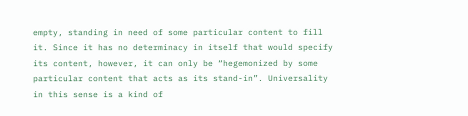empty, standing in need of some particular content to fill it. Since it has no determinacy in itself that would specify its content, however, it can only be “hegemonized by some particular content that acts as its stand-in”. Universality in this sense is a kind of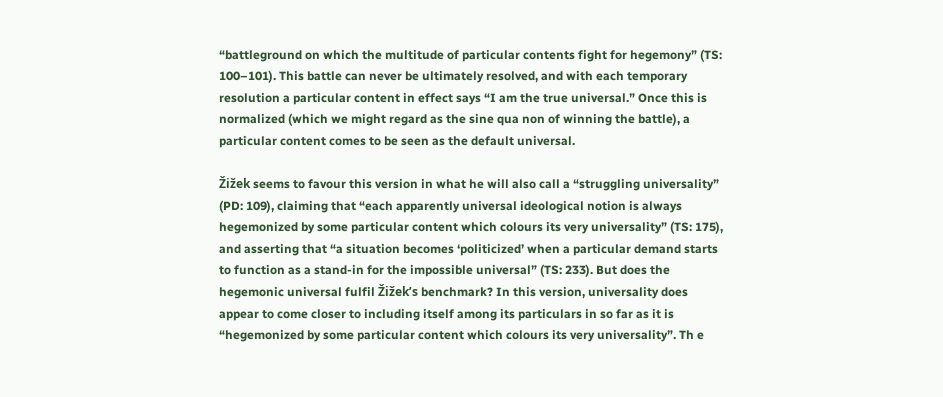“battleground on which the multitude of particular contents fight for hegemony” (TS: 100–101). This battle can never be ultimately resolved, and with each temporary resolution a particular content in effect says “I am the true universal.” Once this is normalized (which we might regard as the sine qua non of winning the battle), a particular content comes to be seen as the default universal.

Žižek seems to favour this version in what he will also call a “struggling universality” (PD: 109), claiming that “each apparently universal ideological notion is always hegemonized by some particular content which colours its very universality” (TS: 175), and asserting that “a situation becomes ‘politicized’ when a particular demand starts to function as a stand-in for the impossible universal” (TS: 233). But does the hegemonic universal fulfil Žižek’s benchmark? In this version, universality does appear to come closer to including itself among its particulars in so far as it is “hegemonized by some particular content which colours its very universality”. Th e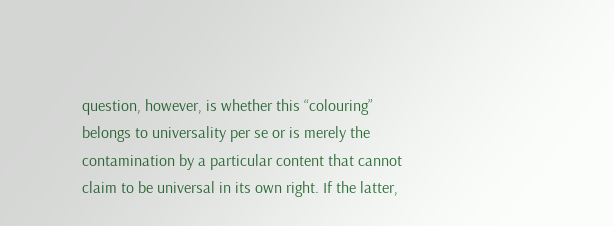question, however, is whether this “colouring” belongs to universality per se or is merely the contamination by a particular content that cannot claim to be universal in its own right. If the latter,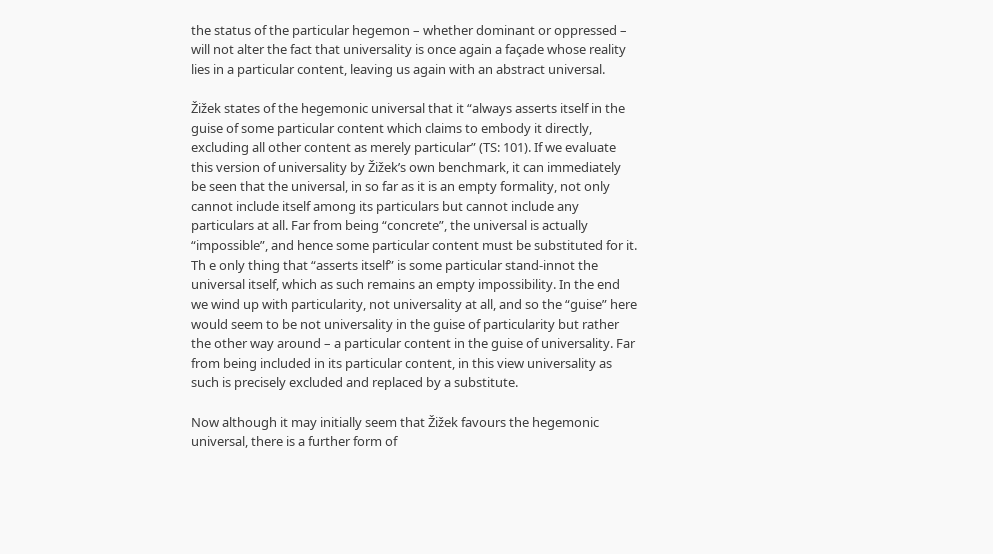the status of the particular hegemon – whether dominant or oppressed – will not alter the fact that universality is once again a façade whose reality lies in a particular content, leaving us again with an abstract universal.

Žižek states of the hegemonic universal that it “always asserts itself in the guise of some particular content which claims to embody it directly, excluding all other content as merely particular” (TS: 101). If we evaluate this version of universality by Žižek’s own benchmark, it can immediately be seen that the universal, in so far as it is an empty formality, not only cannot include itself among its particulars but cannot include any particulars at all. Far from being “concrete”, the universal is actually “impossible”, and hence some particular content must be substituted for it. Th e only thing that “asserts itself” is some particular stand-innot the universal itself, which as such remains an empty impossibility. In the end we wind up with particularity, not universality at all, and so the “guise” here would seem to be not universality in the guise of particularity but rather the other way around – a particular content in the guise of universality. Far from being included in its particular content, in this view universality as such is precisely excluded and replaced by a substitute.

Now although it may initially seem that Žižek favours the hegemonic universal, there is a further form of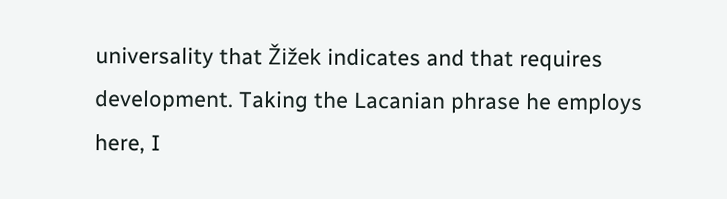universality that Žižek indicates and that requires development. Taking the Lacanian phrase he employs here, I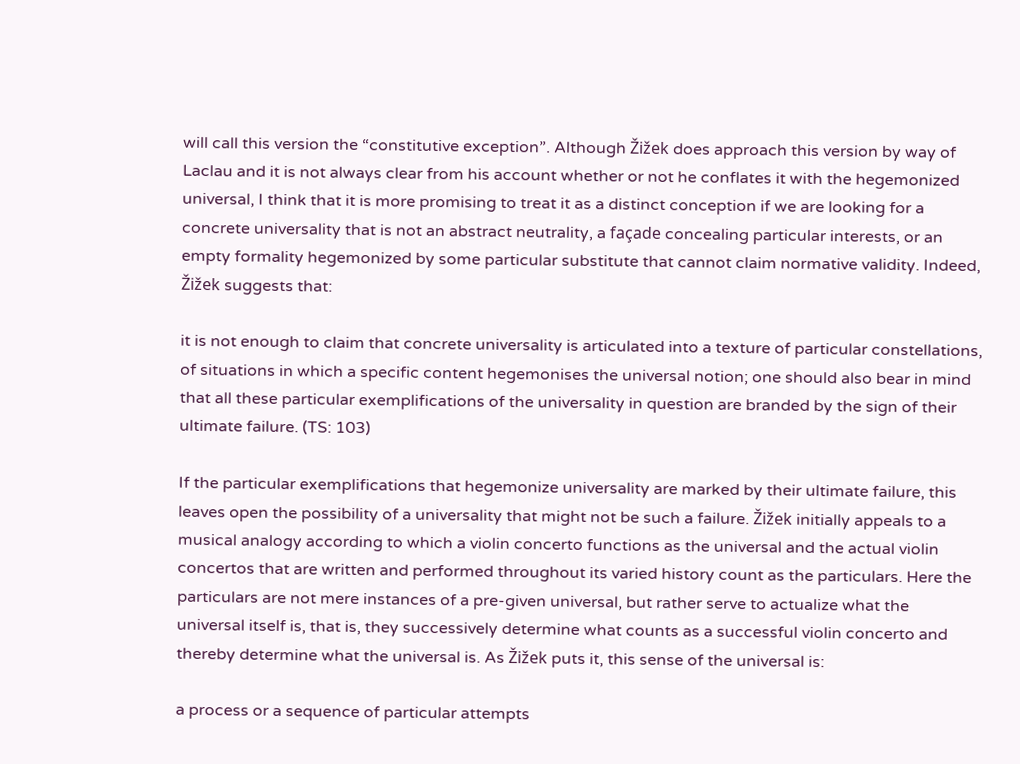will call this version the “constitutive exception”. Although Žižek does approach this version by way of Laclau and it is not always clear from his account whether or not he conflates it with the hegemonized universal, I think that it is more promising to treat it as a distinct conception if we are looking for a concrete universality that is not an abstract neutrality, a façade concealing particular interests, or an empty formality hegemonized by some particular substitute that cannot claim normative validity. Indeed, Žižek suggests that:

it is not enough to claim that concrete universality is articulated into a texture of particular constellations, of situations in which a specific content hegemonises the universal notion; one should also bear in mind that all these particular exemplifications of the universality in question are branded by the sign of their ultimate failure. (TS: 103)

If the particular exemplifications that hegemonize universality are marked by their ultimate failure, this leaves open the possibility of a universality that might not be such a failure. Žižek initially appeals to a musical analogy according to which a violin concerto functions as the universal and the actual violin concertos that are written and performed throughout its varied history count as the particulars. Here the particulars are not mere instances of a pre-given universal, but rather serve to actualize what the universal itself is, that is, they successively determine what counts as a successful violin concerto and thereby determine what the universal is. As Žižek puts it, this sense of the universal is:

a process or a sequence of particular attempts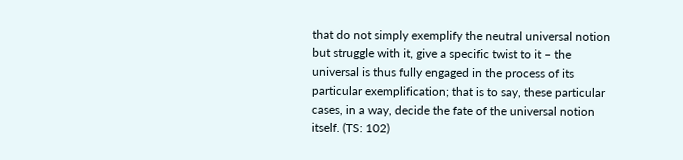that do not simply exemplify the neutral universal notion but struggle with it, give a specific twist to it – the universal is thus fully engaged in the process of its particular exemplification; that is to say, these particular cases, in a way, decide the fate of the universal notion itself. (TS: 102)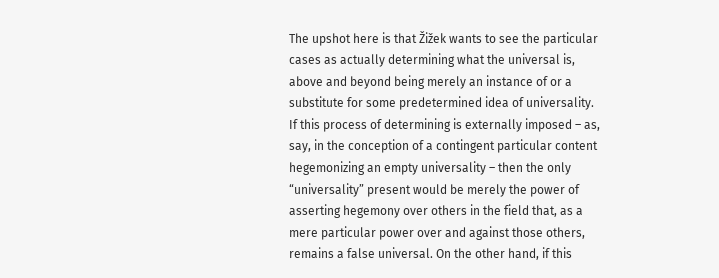The upshot here is that Žižek wants to see the particular cases as actually determining what the universal is, above and beyond being merely an instance of or a substitute for some predetermined idea of universality. If this process of determining is externally imposed – as, say, in the conception of a contingent particular content hegemonizing an empty universality – then the only “universality” present would be merely the power of asserting hegemony over others in the field that, as a mere particular power over and against those others, remains a false universal. On the other hand, if this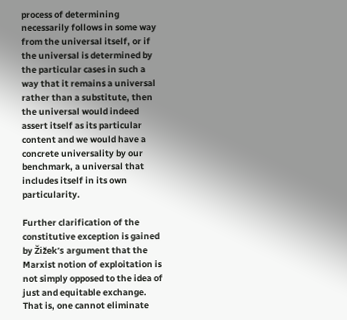process of determining necessarily follows in some way from the universal itself, or if the universal is determined by the particular cases in such a way that it remains a universal rather than a substitute, then the universal would indeed assert itself as its particular content and we would have a concrete universality by our benchmark, a universal that includes itself in its own particularity.

Further clarification of the constitutive exception is gained by Žižek’s argument that the Marxist notion of exploitation is not simply opposed to the idea of just and equitable exchange. That is, one cannot eliminate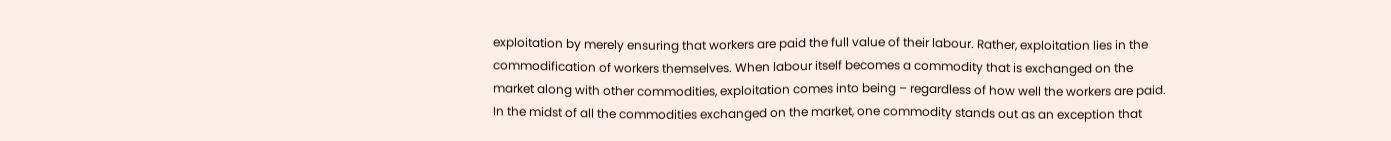exploitation by merely ensuring that workers are paid the full value of their labour. Rather, exploitation lies in the commodification of workers themselves. When labour itself becomes a commodity that is exchanged on the market along with other commodities, exploitation comes into being – regardless of how well the workers are paid. In the midst of all the commodities exchanged on the market, one commodity stands out as an exception that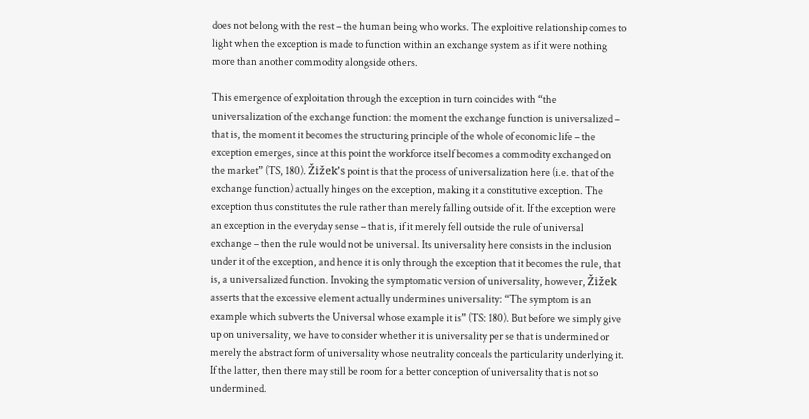does not belong with the rest – the human being who works. The exploitive relationship comes to light when the exception is made to function within an exchange system as if it were nothing more than another commodity alongside others.

This emergence of exploitation through the exception in turn coincides with “the universalization of the exchange function: the moment the exchange function is universalized – that is, the moment it becomes the structuring principle of the whole of economic life – the exception emerges, since at this point the workforce itself becomes a commodity exchanged on the market” (TS, 180). Žižek’s point is that the process of universalization here (i.e. that of the exchange function) actually hinges on the exception, making it a constitutive exception. The exception thus constitutes the rule rather than merely falling outside of it. If the exception were an exception in the everyday sense – that is, if it merely fell outside the rule of universal exchange – then the rule would not be universal. Its universality here consists in the inclusion under it of the exception, and hence it is only through the exception that it becomes the rule, that is, a universalized function. Invoking the symptomatic version of universality, however, Žižek asserts that the excessive element actually undermines universality: “The symptom is an example which subverts the Universal whose example it is” (TS: 180). But before we simply give up on universality, we have to consider whether it is universality per se that is undermined or merely the abstract form of universality whose neutrality conceals the particularity underlying it. If the latter, then there may still be room for a better conception of universality that is not so undermined.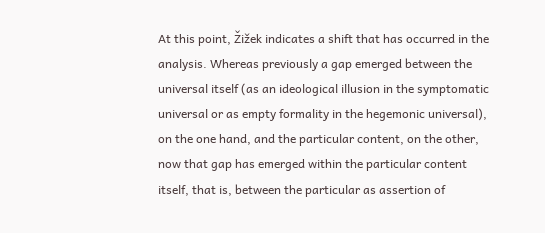At this point, Žižek indicates a shift that has occurred in the analysis. Whereas previously a gap emerged between the universal itself (as an ideological illusion in the symptomatic universal or as empty formality in the hegemonic universal), on the one hand, and the particular content, on the other, now that gap has emerged within the particular content itself, that is, between the particular as assertion of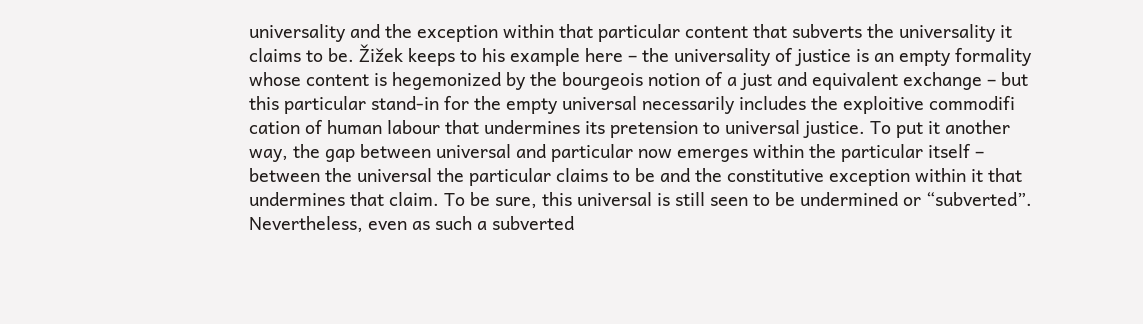universality and the exception within that particular content that subverts the universality it claims to be. Žižek keeps to his example here – the universality of justice is an empty formality whose content is hegemonized by the bourgeois notion of a just and equivalent exchange – but this particular stand-in for the empty universal necessarily includes the exploitive commodifi cation of human labour that undermines its pretension to universal justice. To put it another way, the gap between universal and particular now emerges within the particular itself – between the universal the particular claims to be and the constitutive exception within it that undermines that claim. To be sure, this universal is still seen to be undermined or “subverted”. Nevertheless, even as such a subverted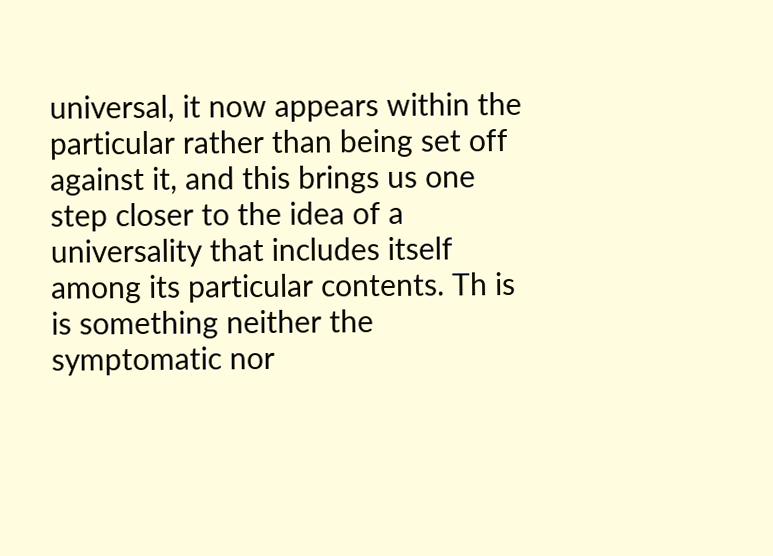universal, it now appears within the particular rather than being set off against it, and this brings us one step closer to the idea of a universality that includes itself among its particular contents. Th is is something neither the symptomatic nor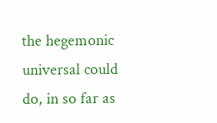the hegemonic universal could do, in so far as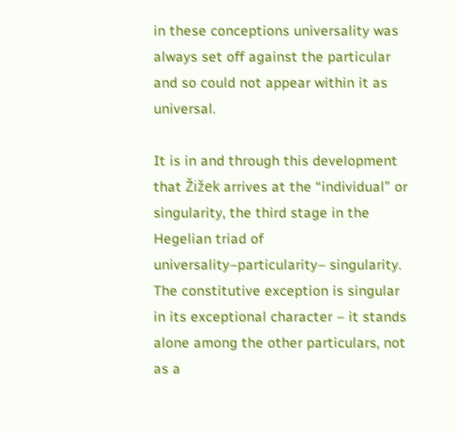in these conceptions universality was always set off against the particular and so could not appear within it as universal.

It is in and through this development that Žižek arrives at the “individual” or singularity, the third stage in the Hegelian triad of universality–particularity– singularity. The constitutive exception is singular in its exceptional character – it stands alone among the other particulars, not as a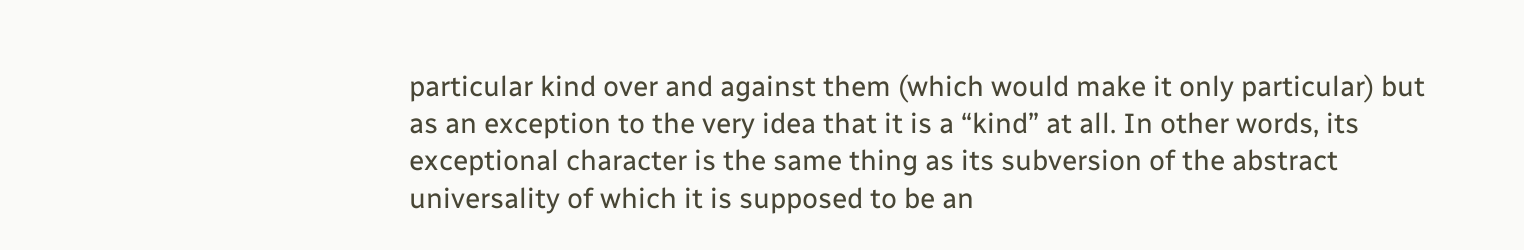particular kind over and against them (which would make it only particular) but as an exception to the very idea that it is a “kind” at all. In other words, its exceptional character is the same thing as its subversion of the abstract universality of which it is supposed to be an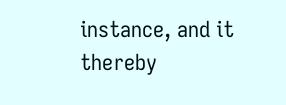instance, and it thereby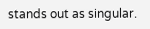stands out as singular.